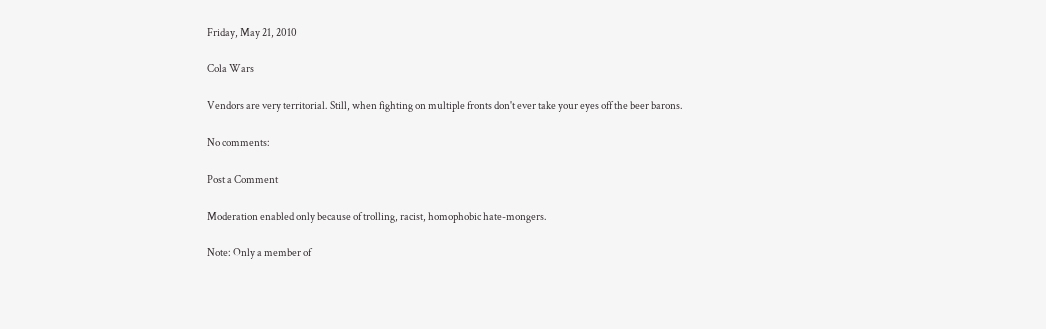Friday, May 21, 2010

Cola Wars

Vendors are very territorial. Still, when fighting on multiple fronts don't ever take your eyes off the beer barons.

No comments:

Post a Comment

Moderation enabled only because of trolling, racist, homophobic hate-mongers.

Note: Only a member of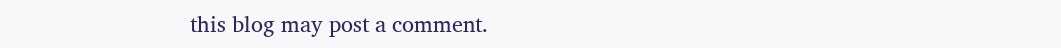this blog may post a comment.